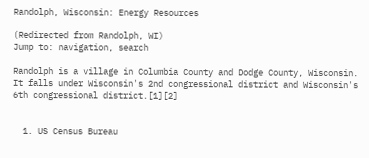Randolph, Wisconsin: Energy Resources

(Redirected from Randolph, WI)
Jump to: navigation, search

Randolph is a village in Columbia County and Dodge County, Wisconsin. It falls under Wisconsin's 2nd congressional district and Wisconsin's 6th congressional district.[1][2]


  1. US Census Bureau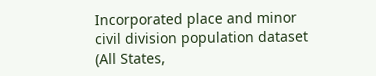Incorporated place and minor civil division population dataset (All States,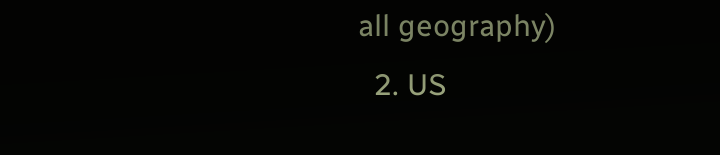all geography)
  2. US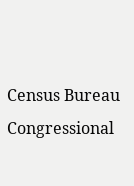Census Bureau Congressional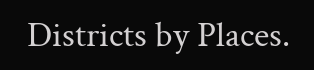Districts by Places.